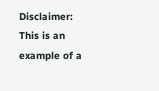Disclaimer: This is an example of a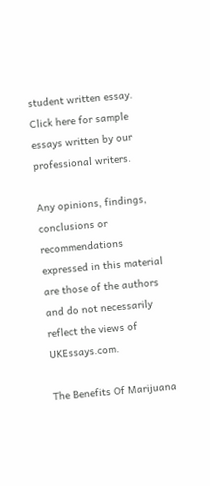student written essay.
Click here for sample essays written by our professional writers.

Any opinions, findings, conclusions or recommendations expressed in this material are those of the authors and do not necessarily reflect the views of UKEssays.com.

The Benefits Of Marijuana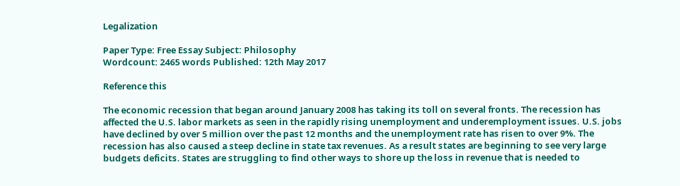Legalization

Paper Type: Free Essay Subject: Philosophy
Wordcount: 2465 words Published: 12th May 2017

Reference this

The economic recession that began around January 2008 has taking its toll on several fronts. The recession has affected the U.S. labor markets as seen in the rapidly rising unemployment and underemployment issues. U.S. jobs have declined by over 5 million over the past 12 months and the unemployment rate has risen to over 9%. The recession has also caused a steep decline in state tax revenues. As a result states are beginning to see very large budgets deficits. States are struggling to find other ways to shore up the loss in revenue that is needed to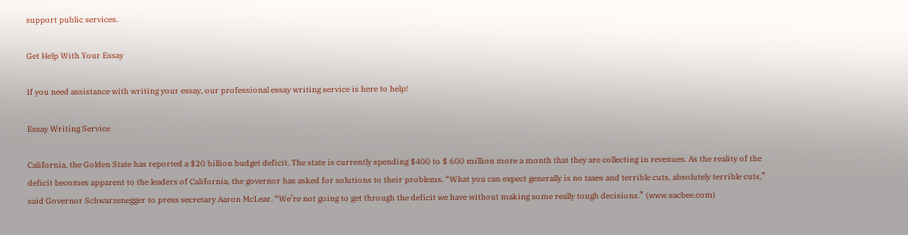support public services.

Get Help With Your Essay

If you need assistance with writing your essay, our professional essay writing service is here to help!

Essay Writing Service

California, the Golden State has reported a $20 billion budget deficit. The state is currently spending $400 to $ 600 million more a month that they are collecting in revenues. As the reality of the deficit becomes apparent to the leaders of California, the governor has asked for solutions to their problems. “What you can expect generally is no taxes and terrible cuts, absolutely terrible cuts,” said Governor Schwarzenegger to press secretary Aaron McLear. “We’re not going to get through the deficit we have without making some really tough decisions.” (www.sacbee.com)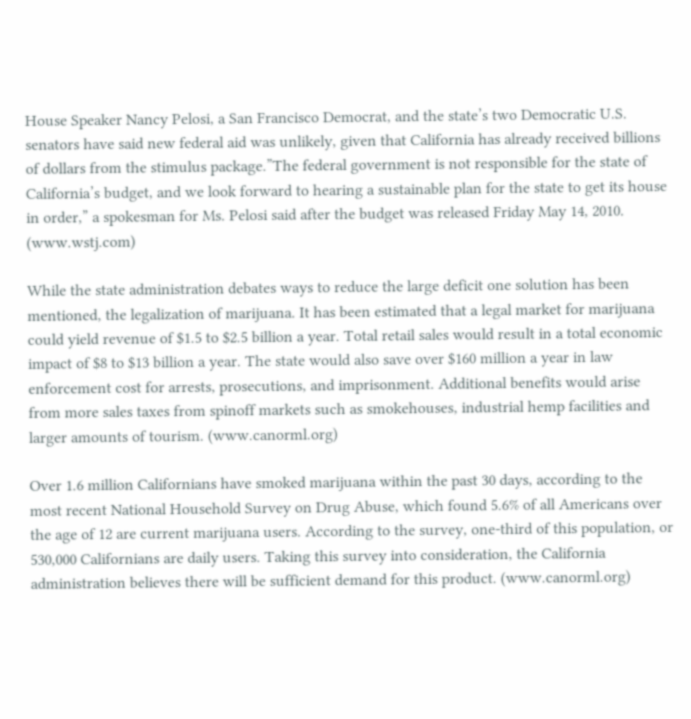House Speaker Nancy Pelosi, a San Francisco Democrat, and the state’s two Democratic U.S. senators have said new federal aid was unlikely, given that California has already received billions of dollars from the stimulus package.”The federal government is not responsible for the state of California’s budget, and we look forward to hearing a sustainable plan for the state to get its house in order,” a spokesman for Ms. Pelosi said after the budget was released Friday May 14, 2010. (www.wstj.com)

While the state administration debates ways to reduce the large deficit one solution has been mentioned, the legalization of marijuana. It has been estimated that a legal market for marijuana could yield revenue of $1.5 to $2.5 billion a year. Total retail sales would result in a total economic impact of $8 to $13 billion a year. The state would also save over $160 million a year in law enforcement cost for arrests, prosecutions, and imprisonment. Additional benefits would arise from more sales taxes from spinoff markets such as smokehouses, industrial hemp facilities and larger amounts of tourism. (www.canorml.org)

Over 1.6 million Californians have smoked marijuana within the past 30 days, according to the most recent National Household Survey on Drug Abuse, which found 5.6% of all Americans over the age of 12 are current marijuana users. According to the survey, one-third of this population, or 530,000 Californians are daily users. Taking this survey into consideration, the California administration believes there will be sufficient demand for this product. (www.canorml.org)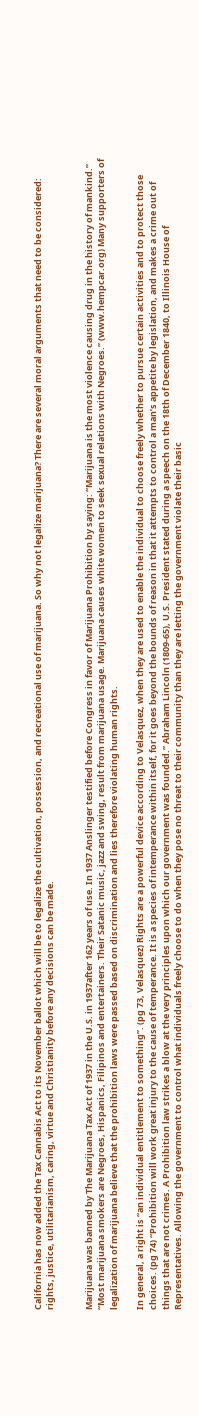California has now added the Tax Cannabis Act to its November ballot which will be to legalize the cultivation, possession, and recreational use of marijuana. So why not legalize marijuana? There are several moral arguments that need to be considered: rights, justice, utilitarianism, caring, virtue and Christianity before any decisions can be made.


Marijuana was banned by The Marijuana Tax Act of 1937 in the U.S. in 1937after 162 years of use. In 1937 Anslinger testified before Congress in favor of Marijuana Prohibition by saying: “Marijuana is the most violence causing drug in the history of mankind.” “Most marijuana smokers are Negroes, Hispanics, Filipinos and entertainers. Their Satanic music, jazz and swing, result from marijuana usage. Marijuana causes white women to seek sexual relations with Negroes.” (www.hempcar.org) Many supporters of legalization of marijuana believe that the prohibition laws were passed based on discrimination and lies therefore violating human rights.

In general, a right is “an individual entitlement to something”. (pg 73, Velasquez) Rights are a powerful device according to Velasquez, when they are used to enable the individual to choose freely whether to pursue certain activities and to protect those choices. (pg 74) “Prohibition will work great injury to the cause of temperance. It is a species of intemperance within itself, for it goes beyond the bounds of reason in that it attempts to control a man’s appetite by legislation, and makes a crime out of things that are not crimes. A Prohibition law strikes a blow at the very principles upon which our government was founded.” Abraham Lincoln (1809-65), U.S. President stated during a speech on the 18th of December 1840, to Illinois House of Representatives. Allowing the government to control what individuals freely choose to do when they pose no threat to their community than they are letting the government violate their basic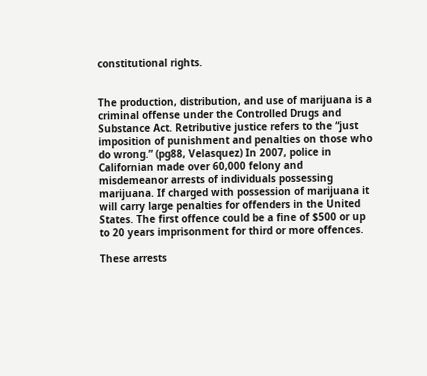constitutional rights.


The production, distribution, and use of marijuana is a criminal offense under the Controlled Drugs and Substance Act. Retributive justice refers to the “just imposition of punishment and penalties on those who do wrong.” (pg88, Velasquez) In 2007, police in Californian made over 60,000 felony and misdemeanor arrests of individuals possessing marijuana. If charged with possession of marijuana it will carry large penalties for offenders in the United States. The first offence could be a fine of $500 or up to 20 years imprisonment for third or more offences.

These arrests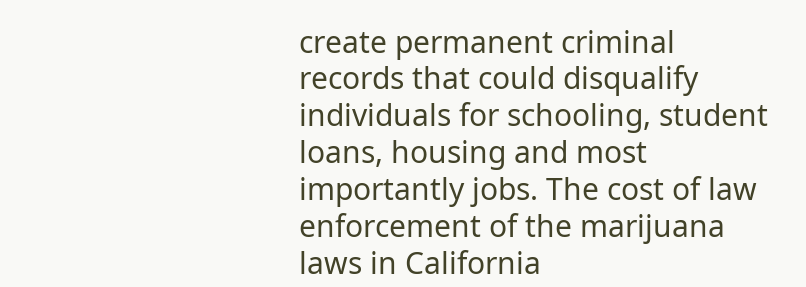create permanent criminal records that could disqualify individuals for schooling, student loans, housing and most importantly jobs. The cost of law enforcement of the marijuana laws in California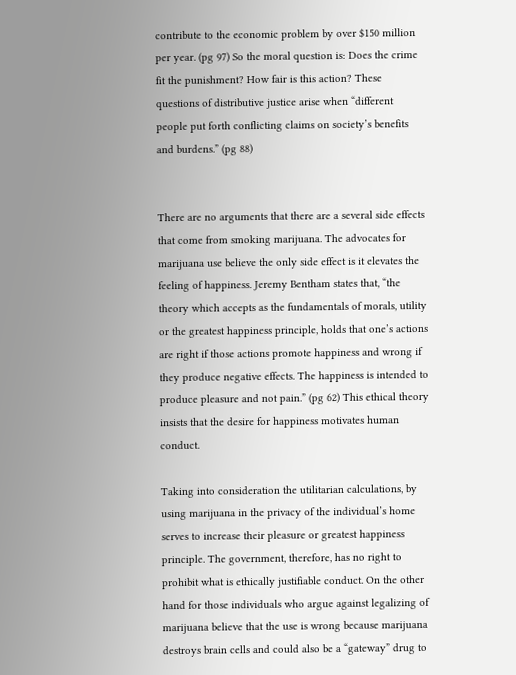contribute to the economic problem by over $150 million per year. (pg 97) So the moral question is: Does the crime fit the punishment? How fair is this action? These questions of distributive justice arise when “different people put forth conflicting claims on society’s benefits and burdens.” (pg 88)


There are no arguments that there are a several side effects that come from smoking marijuana. The advocates for marijuana use believe the only side effect is it elevates the feeling of happiness. Jeremy Bentham states that, “the theory which accepts as the fundamentals of morals, utility or the greatest happiness principle, holds that one’s actions are right if those actions promote happiness and wrong if they produce negative effects. The happiness is intended to produce pleasure and not pain.” (pg 62) This ethical theory insists that the desire for happiness motivates human conduct.

Taking into consideration the utilitarian calculations, by using marijuana in the privacy of the individual’s home serves to increase their pleasure or greatest happiness principle. The government, therefore, has no right to prohibit what is ethically justifiable conduct. On the other hand for those individuals who argue against legalizing of marijuana believe that the use is wrong because marijuana destroys brain cells and could also be a “gateway” drug to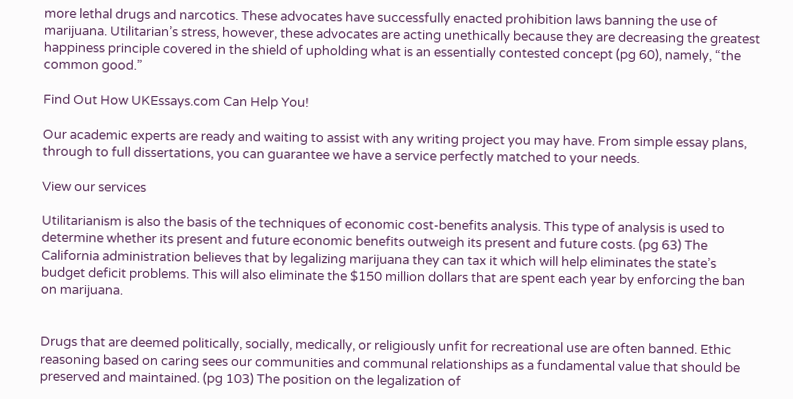more lethal drugs and narcotics. These advocates have successfully enacted prohibition laws banning the use of marijuana. Utilitarian’s stress, however, these advocates are acting unethically because they are decreasing the greatest happiness principle covered in the shield of upholding what is an essentially contested concept (pg 60), namely, “the common good.”

Find Out How UKEssays.com Can Help You!

Our academic experts are ready and waiting to assist with any writing project you may have. From simple essay plans, through to full dissertations, you can guarantee we have a service perfectly matched to your needs.

View our services

Utilitarianism is also the basis of the techniques of economic cost-benefits analysis. This type of analysis is used to determine whether its present and future economic benefits outweigh its present and future costs. (pg 63) The California administration believes that by legalizing marijuana they can tax it which will help eliminates the state’s budget deficit problems. This will also eliminate the $150 million dollars that are spent each year by enforcing the ban on marijuana.


Drugs that are deemed politically, socially, medically, or religiously unfit for recreational use are often banned. Ethic reasoning based on caring sees our communities and communal relationships as a fundamental value that should be preserved and maintained. (pg 103) The position on the legalization of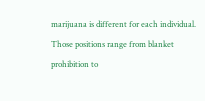marijuana is different for each individual. Those positions range from blanket prohibition to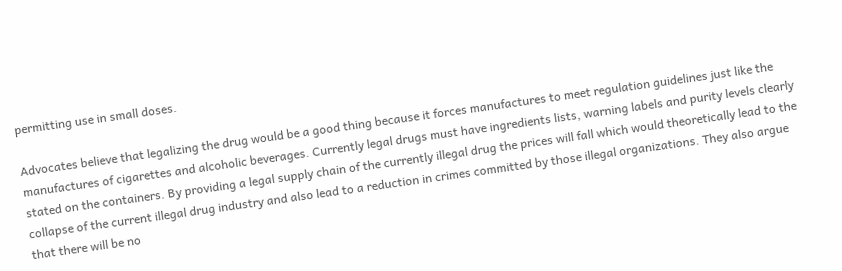permitting use in small doses.

Advocates believe that legalizing the drug would be a good thing because it forces manufactures to meet regulation guidelines just like the manufactures of cigarettes and alcoholic beverages. Currently legal drugs must have ingredients lists, warning labels and purity levels clearly stated on the containers. By providing a legal supply chain of the currently illegal drug the prices will fall which would theoretically lead to the collapse of the current illegal drug industry and also lead to a reduction in crimes committed by those illegal organizations. They also argue that there will be no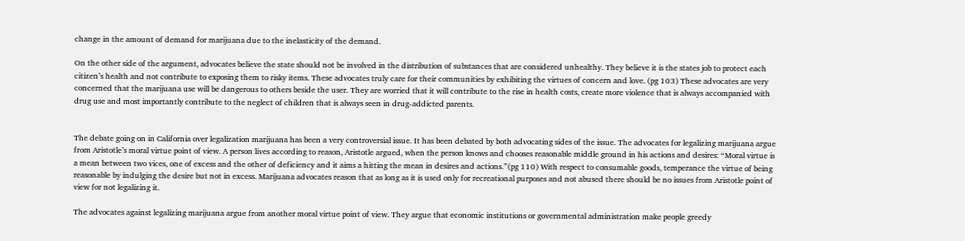change in the amount of demand for marijuana due to the inelasticity of the demand.

On the other side of the argument, advocates believe the state should not be involved in the distribution of substances that are considered unhealthy. They believe it is the states job to protect each citizen’s health and not contribute to exposing them to risky items. These advocates truly care for their communities by exhibiting the virtues of concern and love. (pg 103) These advocates are very concerned that the marijuana use will be dangerous to others beside the user. They are worried that it will contribute to the rise in health costs, create more violence that is always accompanied with drug use and most importantly contribute to the neglect of children that is always seen in drug-addicted parents.


The debate going on in California over legalization marijuana has been a very controversial issue. It has been debated by both advocating sides of the issue. The advocates for legalizing marijuana argue from Aristotle’s moral virtue point of view. A person lives according to reason, Aristotle argued, when the person knows and chooses reasonable middle ground in his actions and desires: “Moral virtue is a mean between two vices, one of excess and the other of deficiency and it aims a hitting the mean in desires and actions.”(pg 110) With respect to consumable goods, temperance the virtue of being reasonable by indulging the desire but not in excess. Marijuana advocates reason that as long as it is used only for recreational purposes and not abused there should be no issues from Aristotle point of view for not legalizing it.

The advocates against legalizing marijuana argue from another moral virtue point of view. They argue that economic institutions or governmental administration make people greedy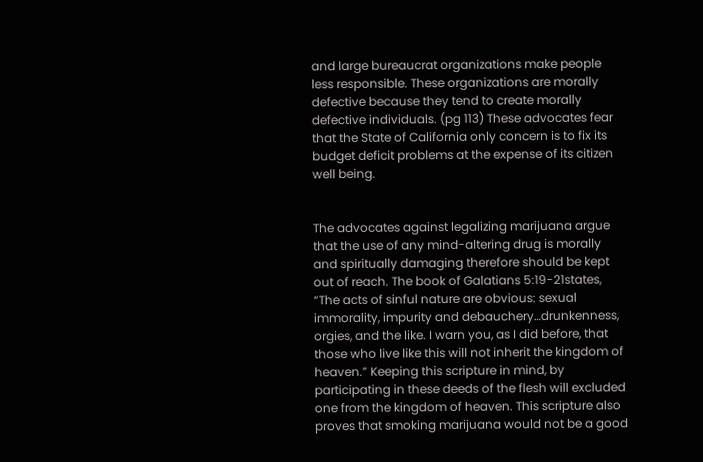and large bureaucrat organizations make people less responsible. These organizations are morally defective because they tend to create morally defective individuals. (pg 113) These advocates fear that the State of California only concern is to fix its budget deficit problems at the expense of its citizen well being.


The advocates against legalizing marijuana argue that the use of any mind-altering drug is morally and spiritually damaging therefore should be kept out of reach. The book of Galatians 5:19-21states, “The acts of sinful nature are obvious: sexual immorality, impurity and debauchery…drunkenness, orgies, and the like. I warn you, as I did before, that those who live like this will not inherit the kingdom of heaven.” Keeping this scripture in mind, by participating in these deeds of the flesh will excluded one from the kingdom of heaven. This scripture also proves that smoking marijuana would not be a good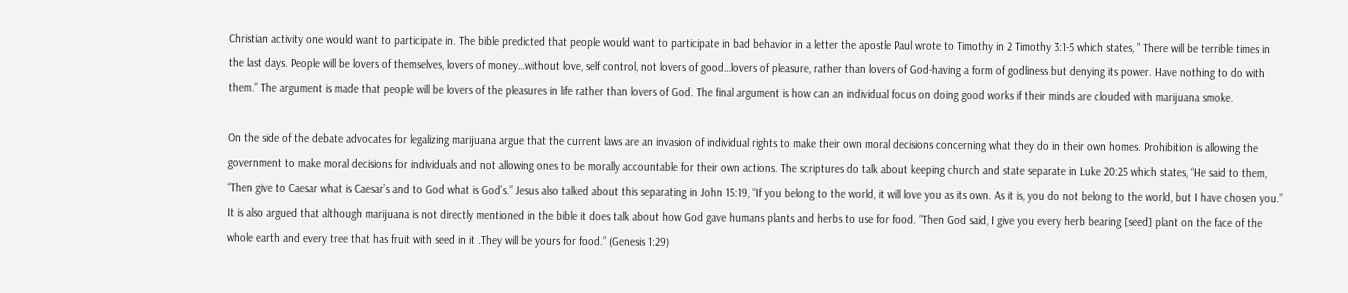Christian activity one would want to participate in. The bible predicted that people would want to participate in bad behavior in a letter the apostle Paul wrote to Timothy in 2 Timothy 3:1-5 which states, ” There will be terrible times in the last days. People will be lovers of themselves, lovers of money…without love, self control, not lovers of good…lovers of pleasure, rather than lovers of God-having a form of godliness but denying its power. Have nothing to do with them.” The argument is made that people will be lovers of the pleasures in life rather than lovers of God. The final argument is how can an individual focus on doing good works if their minds are clouded with marijuana smoke.

On the side of the debate advocates for legalizing marijuana argue that the current laws are an invasion of individual rights to make their own moral decisions concerning what they do in their own homes. Prohibition is allowing the government to make moral decisions for individuals and not allowing ones to be morally accountable for their own actions. The scriptures do talk about keeping church and state separate in Luke 20:25 which states, “He said to them, “Then give to Caesar what is Caesar’s and to God what is God’s.” Jesus also talked about this separating in John 15:19, “If you belong to the world, it will love you as its own. As it is, you do not belong to the world, but I have chosen you.” It is also argued that although marijuana is not directly mentioned in the bible it does talk about how God gave humans plants and herbs to use for food. “Then God said, I give you every herb bearing [seed] plant on the face of the whole earth and every tree that has fruit with seed in it .They will be yours for food.” (Genesis 1:29)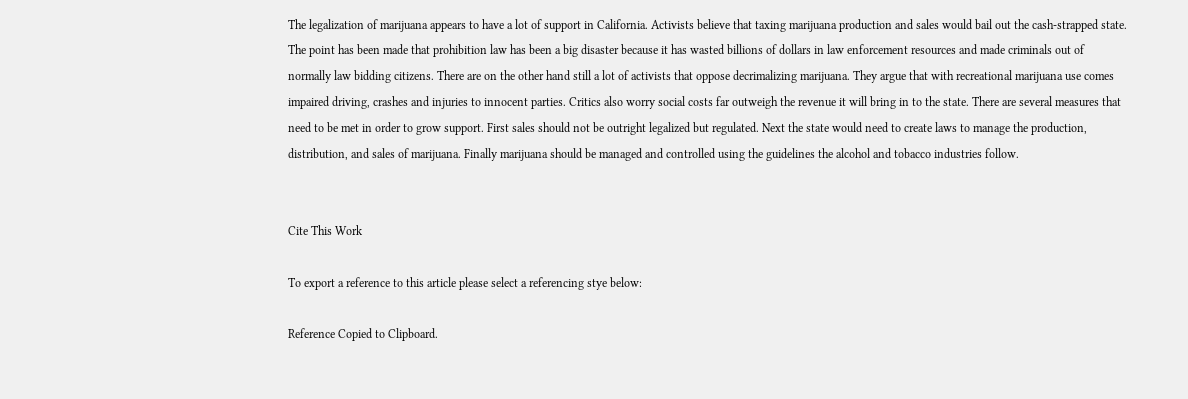The legalization of marijuana appears to have a lot of support in California. Activists believe that taxing marijuana production and sales would bail out the cash-strapped state. The point has been made that prohibition law has been a big disaster because it has wasted billions of dollars in law enforcement resources and made criminals out of normally law bidding citizens. There are on the other hand still a lot of activists that oppose decrimalizing marijuana. They argue that with recreational marijuana use comes impaired driving, crashes and injuries to innocent parties. Critics also worry social costs far outweigh the revenue it will bring in to the state. There are several measures that need to be met in order to grow support. First sales should not be outright legalized but regulated. Next the state would need to create laws to manage the production, distribution, and sales of marijuana. Finally marijuana should be managed and controlled using the guidelines the alcohol and tobacco industries follow.


Cite This Work

To export a reference to this article please select a referencing stye below:

Reference Copied to Clipboard.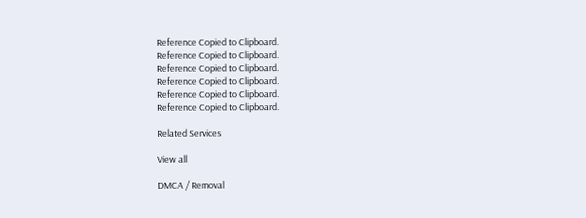Reference Copied to Clipboard.
Reference Copied to Clipboard.
Reference Copied to Clipboard.
Reference Copied to Clipboard.
Reference Copied to Clipboard.
Reference Copied to Clipboard.

Related Services

View all

DMCA / Removal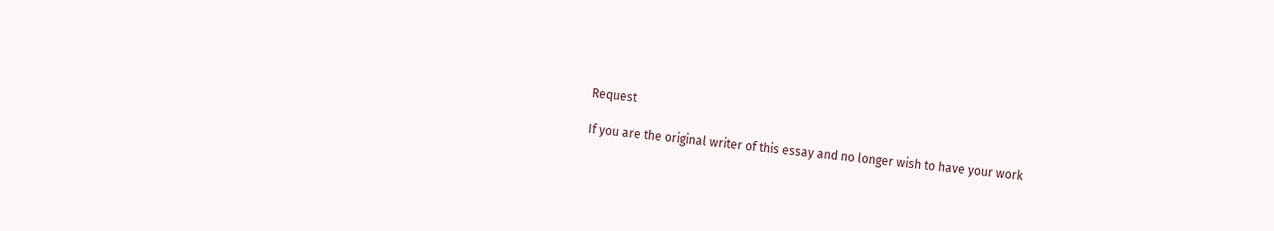Request

If you are the original writer of this essay and no longer wish to have your work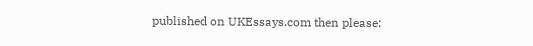published on UKEssays.com then please: